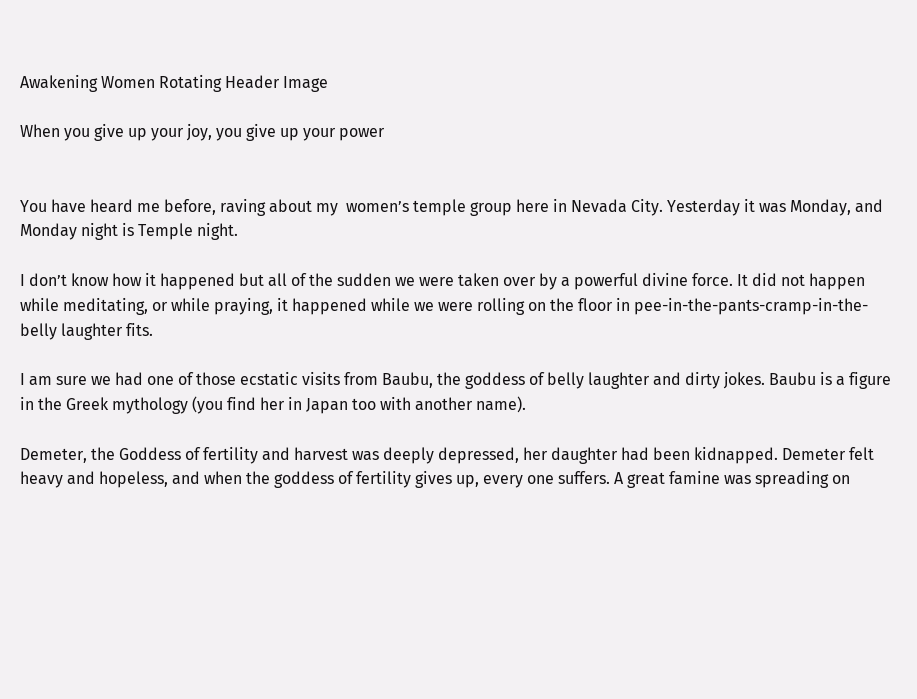Awakening Women Rotating Header Image

When you give up your joy, you give up your power


You have heard me before, raving about my  women’s temple group here in Nevada City. Yesterday it was Monday, and Monday night is Temple night.

I don’t know how it happened but all of the sudden we were taken over by a powerful divine force. It did not happen while meditating, or while praying, it happened while we were rolling on the floor in pee-in-the-pants-cramp-in-the-belly laughter fits.

I am sure we had one of those ecstatic visits from Baubu, the goddess of belly laughter and dirty jokes. Baubu is a figure in the Greek mythology (you find her in Japan too with another name).

Demeter, the Goddess of fertility and harvest was deeply depressed, her daughter had been kidnapped. Demeter felt heavy and hopeless, and when the goddess of fertility gives up, every one suffers. A great famine was spreading on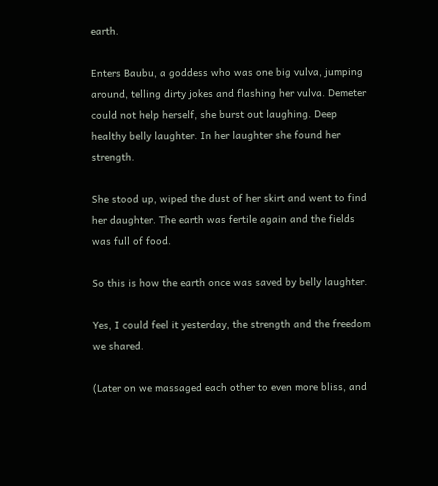earth.

Enters Baubu, a goddess who was one big vulva, jumping around, telling dirty jokes and flashing her vulva. Demeter could not help herself, she burst out laughing. Deep healthy belly laughter. In her laughter she found her strength.

She stood up, wiped the dust of her skirt and went to find her daughter. The earth was fertile again and the fields was full of food.

So this is how the earth once was saved by belly laughter.

Yes, I could feel it yesterday, the strength and the freedom we shared.

(Later on we massaged each other to even more bliss, and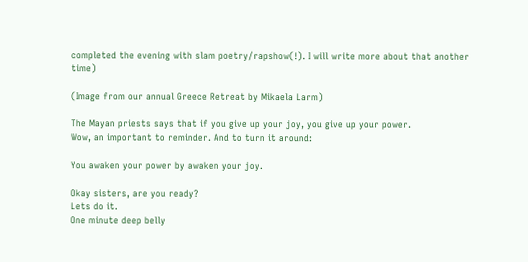completed the evening with slam poetry/rapshow(!). I will write more about that another time)

(Image from our annual Greece Retreat by Mikaela Larm)

The Mayan priests says that if you give up your joy, you give up your power.
Wow, an important to reminder. And to turn it around:

You awaken your power by awaken your joy.

Okay sisters, are you ready?
Lets do it.
One minute deep belly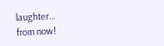laughter…
from now!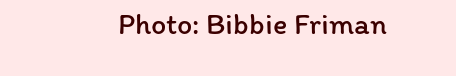Photo: Bibbie Friman